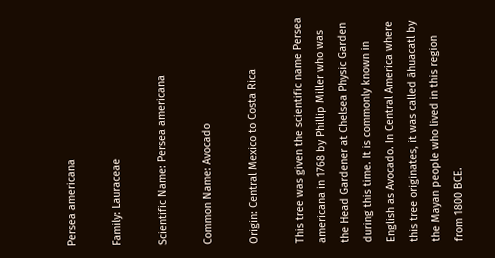Persea americana

Family: Lauraceae

Scientific Name: Persea americana

Common Name: Avocado

Origin: Central Mexico to Costa Rica

This tree was given the scientific name Persea americana in 1768 by Phillip Miller who was the Head Gardener at Chelsea Physic Garden during this time. It is commonly known in English as Avocado. In Central America where this tree originates, it was called āhuacatl by the Mayan people who lived in this region from 1800 BCE.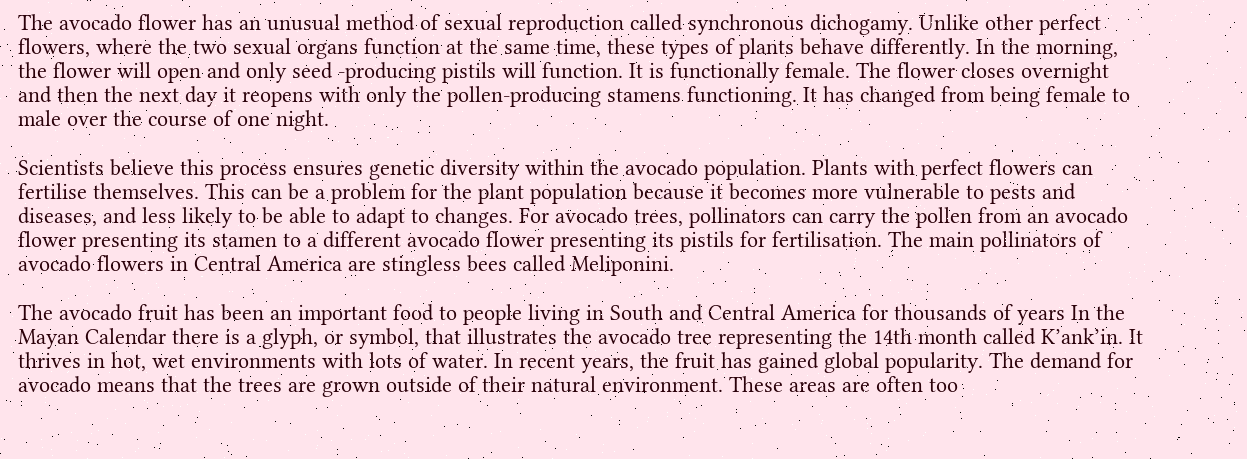The avocado flower has an unusual method of sexual reproduction called synchronous dichogamy. Unlike other perfect flowers, where the two sexual organs function at the same time, these types of plants behave differently. In the morning, the flower will open and only seed -producing pistils will function. It is functionally female. The flower closes overnight and then the next day it reopens with only the pollen-producing stamens functioning. It has changed from being female to male over the course of one night.

Scientists believe this process ensures genetic diversity within the avocado population. Plants with perfect flowers can fertilise themselves. This can be a problem for the plant population because it becomes more vulnerable to pests and diseases, and less likely to be able to adapt to changes. For avocado trees, pollinators can carry the pollen from an avocado flower presenting its stamen to a different avocado flower presenting its pistils for fertilisation. The main pollinators of avocado flowers in Central America are stingless bees called Meliponini.

The avocado fruit has been an important food to people living in South and Central America for thousands of years In the Mayan Calendar there is a glyph, or symbol, that illustrates the avocado tree representing the 14th month called K’ank’in. It thrives in hot, wet environments with lots of water. In recent years, the fruit has gained global popularity. The demand for avocado means that the trees are grown outside of their natural environment. These areas are often too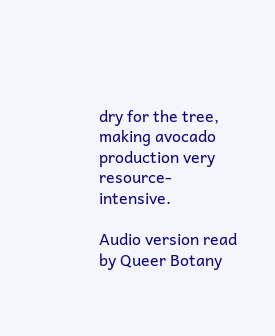dry for the tree, making avocado production very resource-intensive.

Audio version read by Queer Botany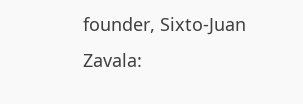founder, Sixto-Juan Zavala: